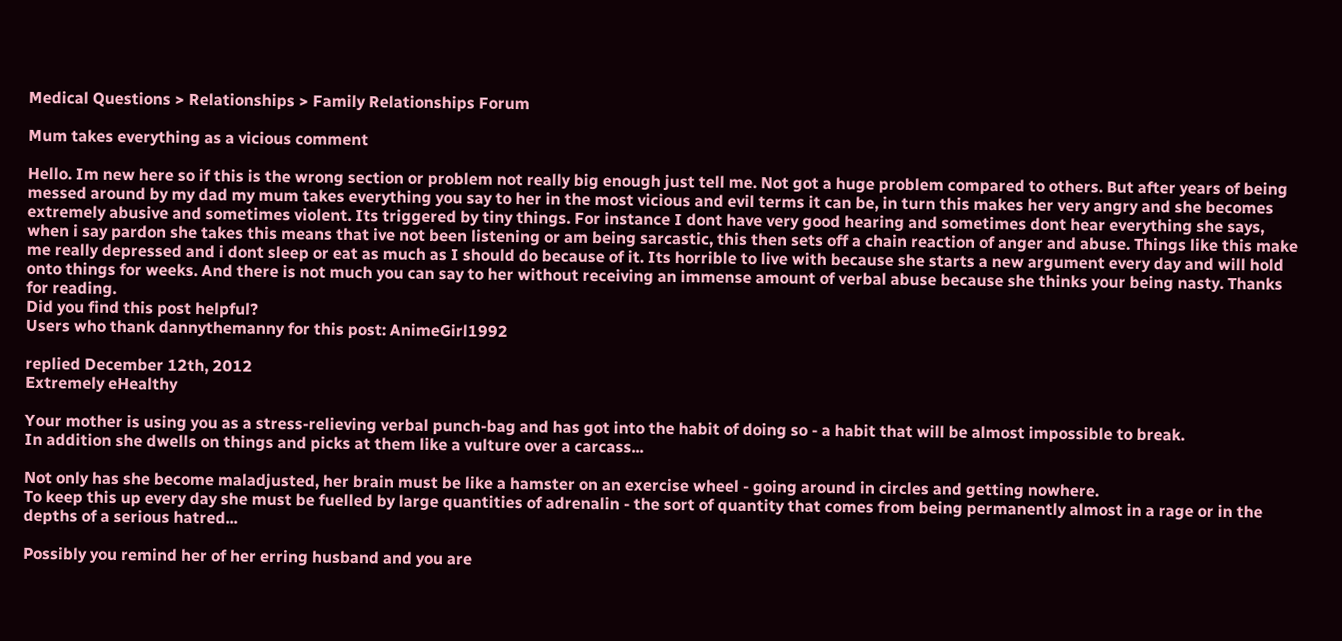Medical Questions > Relationships > Family Relationships Forum

Mum takes everything as a vicious comment

Hello. Im new here so if this is the wrong section or problem not really big enough just tell me. Not got a huge problem compared to others. But after years of being messed around by my dad my mum takes everything you say to her in the most vicious and evil terms it can be, in turn this makes her very angry and she becomes extremely abusive and sometimes violent. Its triggered by tiny things. For instance I dont have very good hearing and sometimes dont hear everything she says, when i say pardon she takes this means that ive not been listening or am being sarcastic, this then sets off a chain reaction of anger and abuse. Things like this make me really depressed and i dont sleep or eat as much as I should do because of it. Its horrible to live with because she starts a new argument every day and will hold onto things for weeks. And there is not much you can say to her without receiving an immense amount of verbal abuse because she thinks your being nasty. Thanks for reading.
Did you find this post helpful?
Users who thank dannythemanny for this post: AnimeGirl1992

replied December 12th, 2012
Extremely eHealthy

Your mother is using you as a stress-relieving verbal punch-bag and has got into the habit of doing so - a habit that will be almost impossible to break.
In addition she dwells on things and picks at them like a vulture over a carcass...

Not only has she become maladjusted, her brain must be like a hamster on an exercise wheel - going around in circles and getting nowhere.
To keep this up every day she must be fuelled by large quantities of adrenalin - the sort of quantity that comes from being permanently almost in a rage or in the depths of a serious hatred...

Possibly you remind her of her erring husband and you are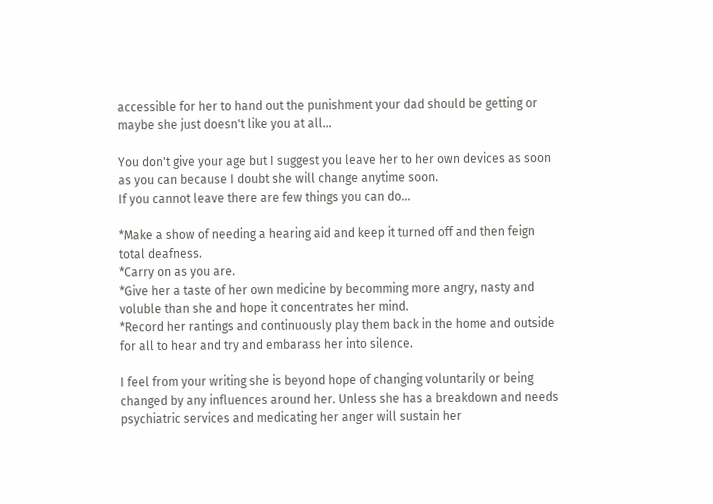accessible for her to hand out the punishment your dad should be getting or maybe she just doesn't like you at all...

You don't give your age but I suggest you leave her to her own devices as soon as you can because I doubt she will change anytime soon.
If you cannot leave there are few things you can do...

*Make a show of needing a hearing aid and keep it turned off and then feign total deafness.
*Carry on as you are.
*Give her a taste of her own medicine by becomming more angry, nasty and voluble than she and hope it concentrates her mind.
*Record her rantings and continuously play them back in the home and outside for all to hear and try and embarass her into silence.

I feel from your writing she is beyond hope of changing voluntarily or being changed by any influences around her. Unless she has a breakdown and needs psychiatric services and medicating her anger will sustain her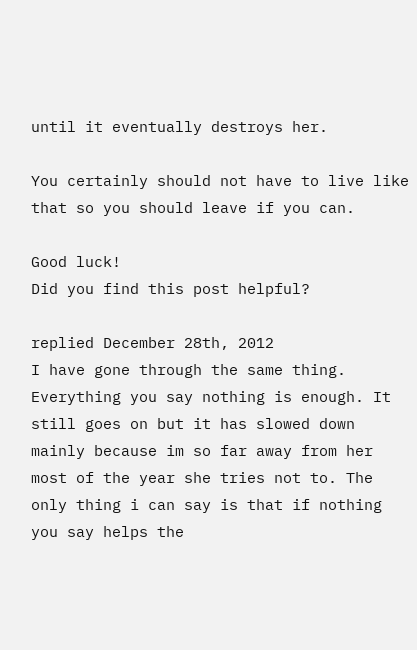until it eventually destroys her.

You certainly should not have to live like that so you should leave if you can.

Good luck!
Did you find this post helpful?

replied December 28th, 2012
I have gone through the same thing. Everything you say nothing is enough. It still goes on but it has slowed down mainly because im so far away from her most of the year she tries not to. The only thing i can say is that if nothing you say helps the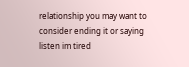relationship you may want to consider ending it or saying listen im tired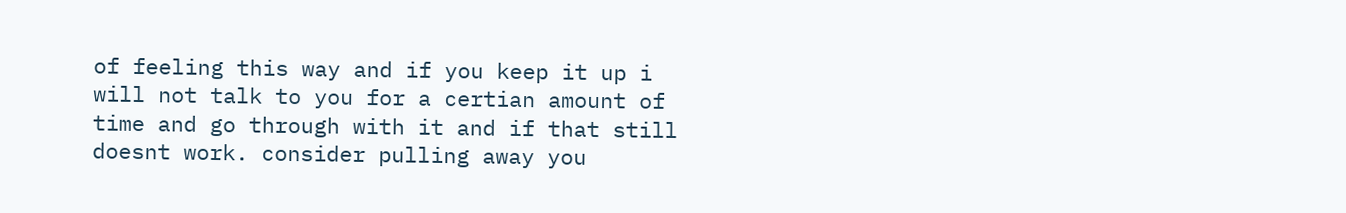of feeling this way and if you keep it up i will not talk to you for a certian amount of time and go through with it and if that still doesnt work. consider pulling away you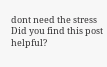dont need the stress
Did you find this post helpful?